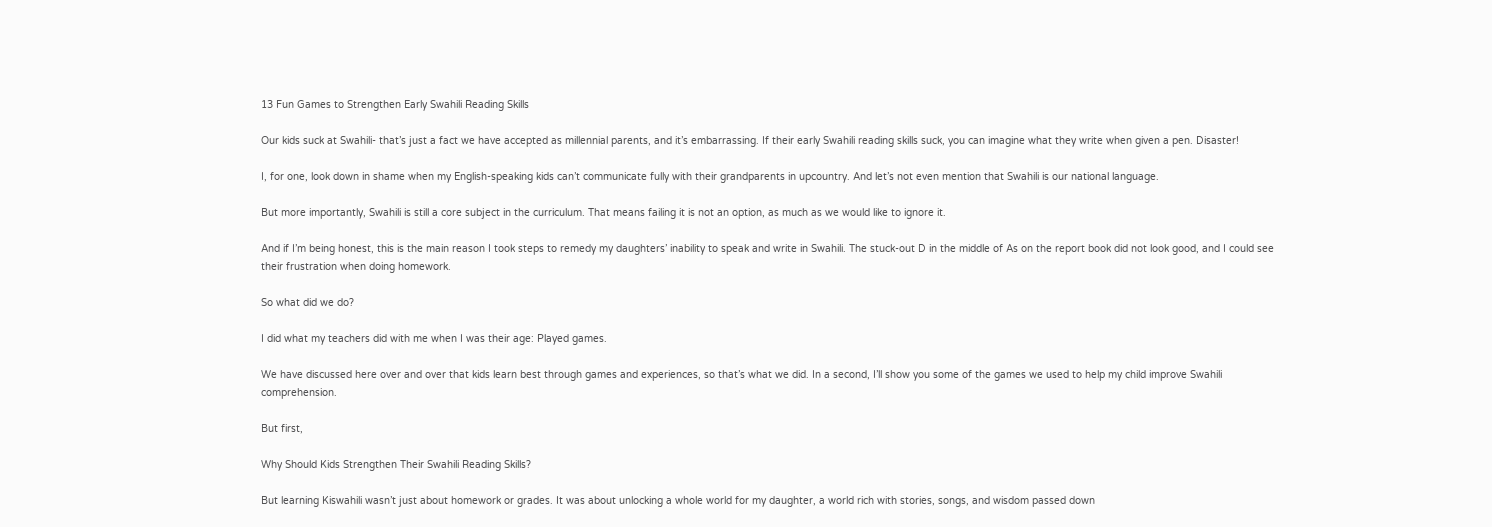13 Fun Games to Strengthen Early Swahili Reading Skills

Our kids suck at Swahili- that’s just a fact we have accepted as millennial parents, and it’s embarrassing. If their early Swahili reading skills suck, you can imagine what they write when given a pen. Disaster!

I, for one, look down in shame when my English-speaking kids can’t communicate fully with their grandparents in upcountry. And let’s not even mention that Swahili is our national language.

But more importantly, Swahili is still a core subject in the curriculum. That means failing it is not an option, as much as we would like to ignore it.

And if I’m being honest, this is the main reason I took steps to remedy my daughters’ inability to speak and write in Swahili. The stuck-out D in the middle of As on the report book did not look good, and I could see their frustration when doing homework.

So what did we do?

I did what my teachers did with me when I was their age: Played games.

We have discussed here over and over that kids learn best through games and experiences, so that’s what we did. In a second, I’ll show you some of the games we used to help my child improve Swahili comprehension.

But first,

Why Should Kids Strengthen Their Swahili Reading Skills?

But learning Kiswahili wasn’t just about homework or grades. It was about unlocking a whole world for my daughter, a world rich with stories, songs, and wisdom passed down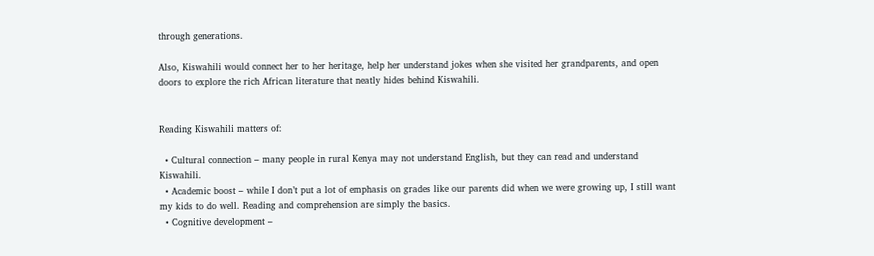through generations.

Also, Kiswahili would connect her to her heritage, help her understand jokes when she visited her grandparents, and open doors to explore the rich African literature that neatly hides behind Kiswahili.


Reading Kiswahili matters of:

  • Cultural connection – many people in rural Kenya may not understand English, but they can read and understand Kiswahili.
  • Academic boost – while I don’t put a lot of emphasis on grades like our parents did when we were growing up, I still want my kids to do well. Reading and comprehension are simply the basics.
  • Cognitive development –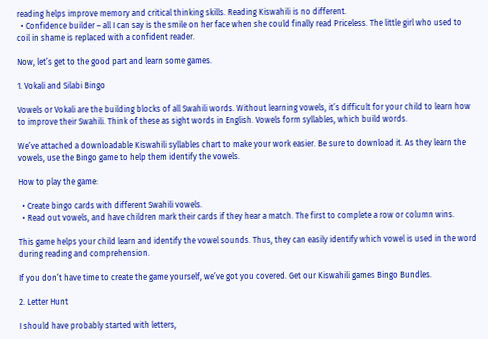reading helps improve memory and critical thinking skills. Reading Kiswahili is no different.
  • Confidence builder – all I can say is the smile on her face when she could finally read Priceless. The little girl who used to coil in shame is replaced with a confident reader.

Now, let’s get to the good part and learn some games.

1. Vokali and Silabi Bingo

Vowels or Vokali are the building blocks of all Swahili words. Without learning vowels, it’s difficult for your child to learn how to improve their Swahili. Think of these as sight words in English. Vowels form syllables, which build words.

We’ve attached a downloadable Kiswahili syllables chart to make your work easier. Be sure to download it. As they learn the vowels, use the Bingo game to help them identify the vowels.

How to play the game:

  • Create bingo cards with different Swahili vowels.
  • Read out vowels, and have children mark their cards if they hear a match. The first to complete a row or column wins.

This game helps your child learn and identify the vowel sounds. Thus, they can easily identify which vowel is used in the word during reading and comprehension.

If you don’t have time to create the game yourself, we’ve got you covered. Get our Kiswahili games Bingo Bundles.

2. Letter Hunt

I should have probably started with letters,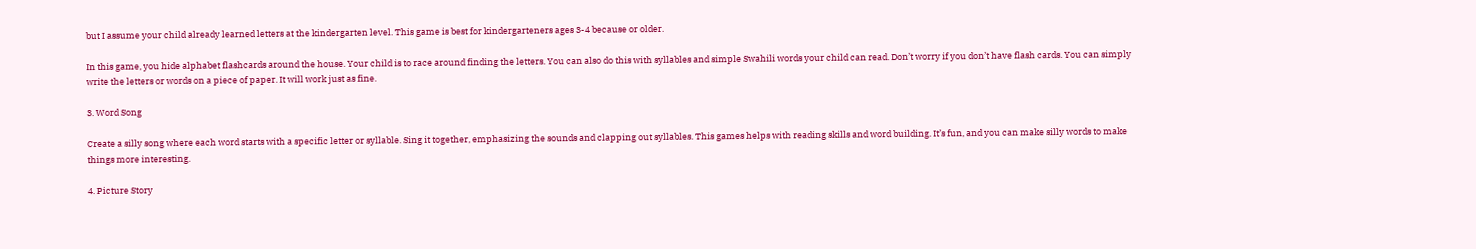but I assume your child already learned letters at the kindergarten level. This game is best for kindergarteners ages 3-4 because or older.

In this game, you hide alphabet flashcards around the house. Your child is to race around finding the letters. You can also do this with syllables and simple Swahili words your child can read. Don’t worry if you don’t have flash cards. You can simply write the letters or words on a piece of paper. It will work just as fine.

3. Word Song

Create a silly song where each word starts with a specific letter or syllable. Sing it together, emphasizing the sounds and clapping out syllables. This games helps with reading skills and word building. It’s fun, and you can make silly words to make things more interesting.

4. Picture Story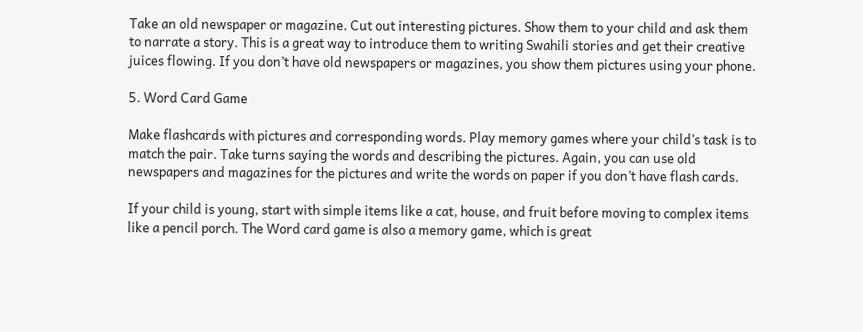Take an old newspaper or magazine. Cut out interesting pictures. Show them to your child and ask them to narrate a story. This is a great way to introduce them to writing Swahili stories and get their creative juices flowing. If you don’t have old newspapers or magazines, you show them pictures using your phone.

5. Word Card Game

Make flashcards with pictures and corresponding words. Play memory games where your child’s task is to match the pair. Take turns saying the words and describing the pictures. Again, you can use old newspapers and magazines for the pictures and write the words on paper if you don’t have flash cards.

If your child is young, start with simple items like a cat, house, and fruit before moving to complex items like a pencil porch. The Word card game is also a memory game, which is great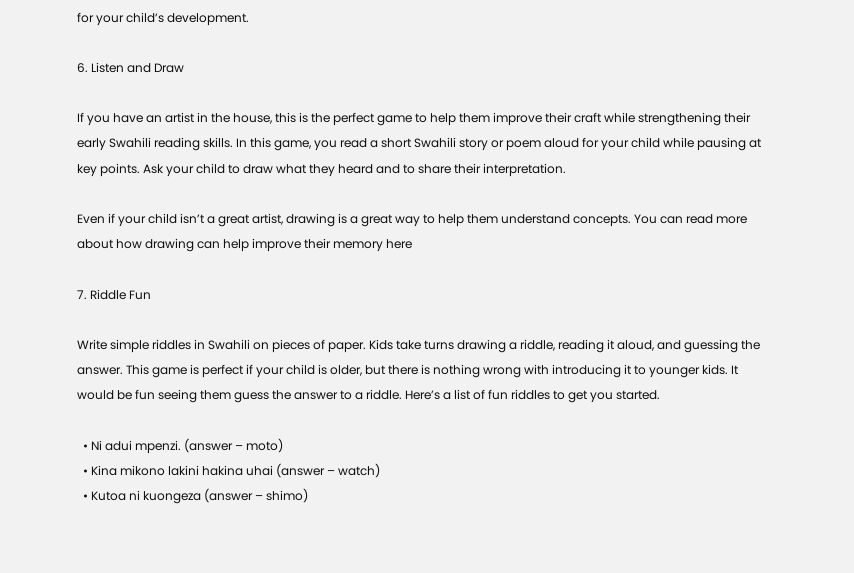for your child’s development.

6. Listen and Draw

If you have an artist in the house, this is the perfect game to help them improve their craft while strengthening their early Swahili reading skills. In this game, you read a short Swahili story or poem aloud for your child while pausing at key points. Ask your child to draw what they heard and to share their interpretation.

Even if your child isn’t a great artist, drawing is a great way to help them understand concepts. You can read more about how drawing can help improve their memory here

7. Riddle Fun

Write simple riddles in Swahili on pieces of paper. Kids take turns drawing a riddle, reading it aloud, and guessing the answer. This game is perfect if your child is older, but there is nothing wrong with introducing it to younger kids. It would be fun seeing them guess the answer to a riddle. Here’s a list of fun riddles to get you started.

  • Ni adui mpenzi. (answer – moto)
  • Kina mikono lakini hakina uhai (answer – watch)
  • Kutoa ni kuongeza (answer – shimo)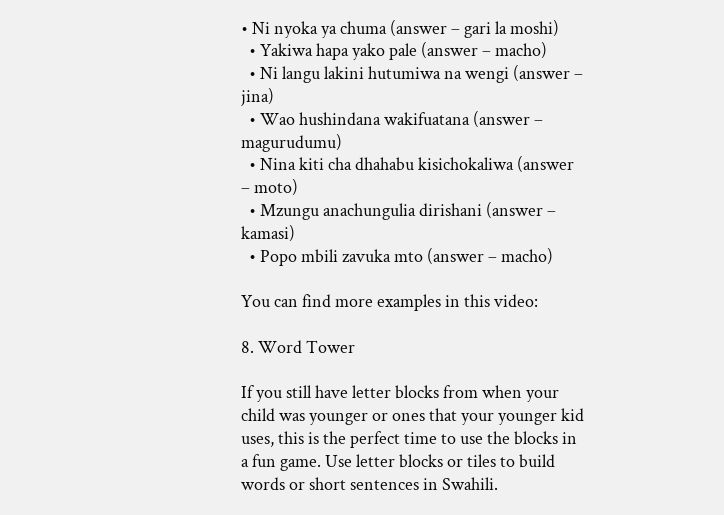• Ni nyoka ya chuma (answer – gari la moshi)
  • Yakiwa hapa yako pale (answer – macho)
  • Ni langu lakini hutumiwa na wengi (answer – jina)
  • Wao hushindana wakifuatana (answer – magurudumu)
  • Nina kiti cha dhahabu kisichokaliwa (answer – moto)
  • Mzungu anachungulia dirishani (answer – kamasi)
  • Popo mbili zavuka mto (answer – macho)

You can find more examples in this video:

8. Word Tower

If you still have letter blocks from when your child was younger or ones that your younger kid uses, this is the perfect time to use the blocks in a fun game. Use letter blocks or tiles to build words or short sentences in Swahili.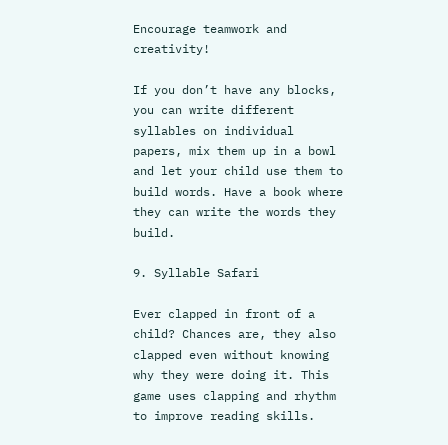Encourage teamwork and creativity!

If you don’t have any blocks, you can write different syllables on individual papers, mix them up in a bowl and let your child use them to build words. Have a book where they can write the words they build.

9. Syllable Safari

Ever clapped in front of a child? Chances are, they also clapped even without knowing why they were doing it. This game uses clapping and rhythm to improve reading skills.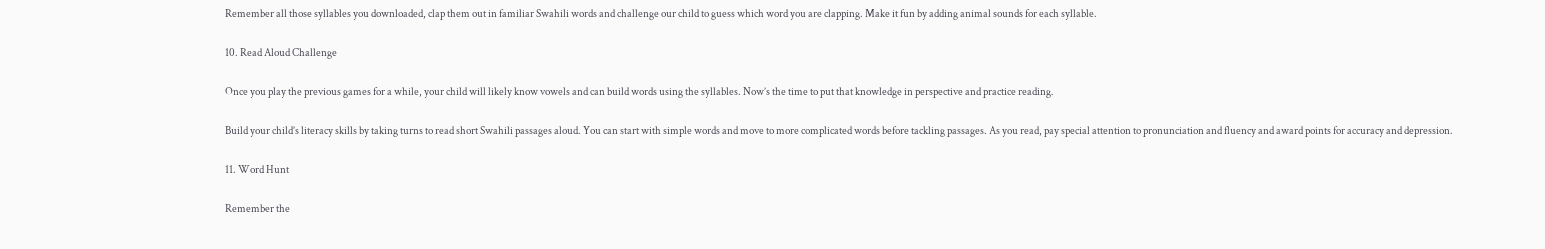Remember all those syllables you downloaded, clap them out in familiar Swahili words and challenge our child to guess which word you are clapping. Make it fun by adding animal sounds for each syllable.

10. Read Aloud Challenge

Once you play the previous games for a while, your child will likely know vowels and can build words using the syllables. Now’s the time to put that knowledge in perspective and practice reading.

Build your child’s literacy skills by taking turns to read short Swahili passages aloud. You can start with simple words and move to more complicated words before tackling passages. As you read, pay special attention to pronunciation and fluency and award points for accuracy and depression.

11. Word Hunt

Remember the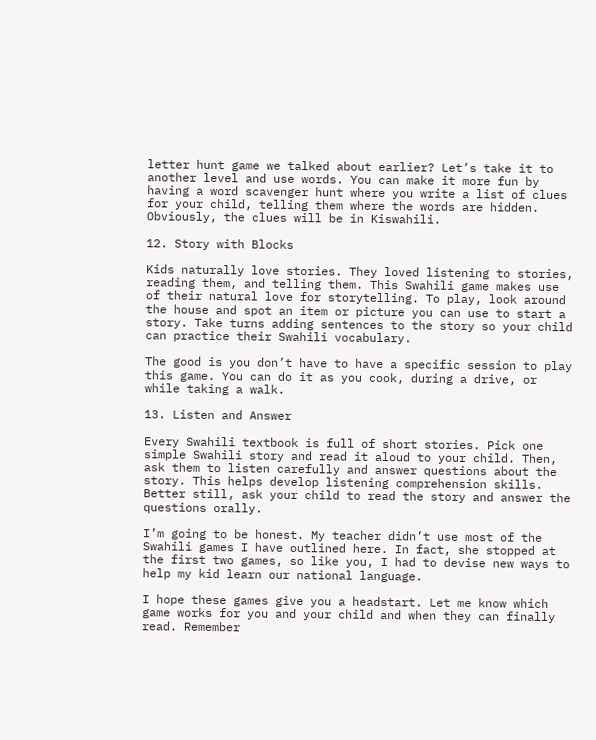letter hunt game we talked about earlier? Let’s take it to another level and use words. You can make it more fun by having a word scavenger hunt where you write a list of clues for your child, telling them where the words are hidden. Obviously, the clues will be in Kiswahili.

12. Story with Blocks

Kids naturally love stories. They loved listening to stories, reading them, and telling them. This Swahili game makes use of their natural love for storytelling. To play, look around the house and spot an item or picture you can use to start a story. Take turns adding sentences to the story so your child can practice their Swahili vocabulary.

The good is you don’t have to have a specific session to play this game. You can do it as you cook, during a drive, or while taking a walk.

13. Listen and Answer

Every Swahili textbook is full of short stories. Pick one simple Swahili story and read it aloud to your child. Then, ask them to listen carefully and answer questions about the story. This helps develop listening comprehension skills. Better still, ask your child to read the story and answer the questions orally.

I’m going to be honest. My teacher didn’t use most of the Swahili games I have outlined here. In fact, she stopped at the first two games, so like you, I had to devise new ways to help my kid learn our national language.

I hope these games give you a headstart. Let me know which game works for you and your child and when they can finally read. Remember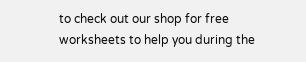to check out our shop for free worksheets to help you during the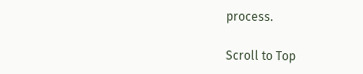process.

Scroll to Top